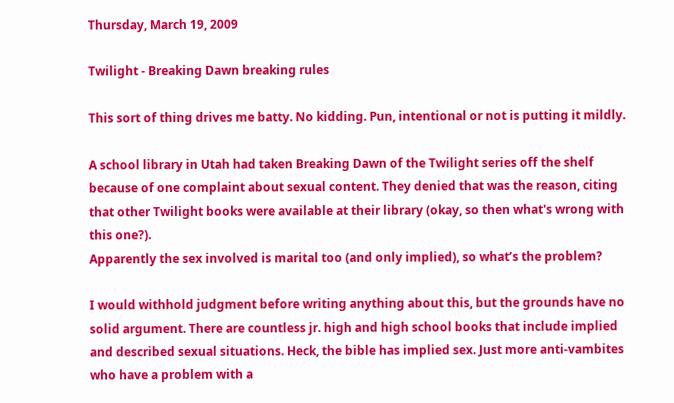Thursday, March 19, 2009

Twilight - Breaking Dawn breaking rules

This sort of thing drives me batty. No kidding. Pun, intentional or not is putting it mildly.

A school library in Utah had taken Breaking Dawn of the Twilight series off the shelf because of one complaint about sexual content. They denied that was the reason, citing that other Twilight books were available at their library (okay, so then what's wrong with this one?).
Apparently the sex involved is marital too (and only implied), so what’s the problem?

I would withhold judgment before writing anything about this, but the grounds have no solid argument. There are countless jr. high and high school books that include implied and described sexual situations. Heck, the bible has implied sex. Just more anti-vambites who have a problem with a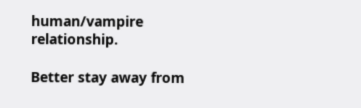human/vampire relationship.

Better stay away from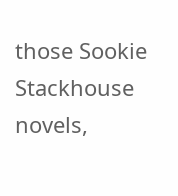those Sookie Stackhouse novels,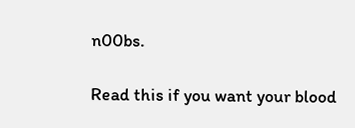n00bs.

Read this if you want your blood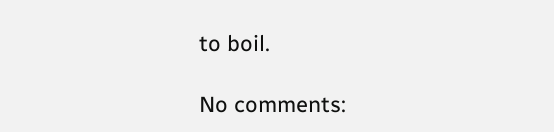to boil.

No comments: